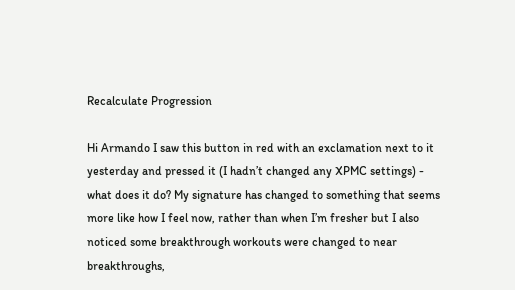Recalculate Progression

Hi Armando I saw this button in red with an exclamation next to it yesterday and pressed it (I hadn’t changed any XPMC settings) - what does it do? My signature has changed to something that seems more like how I feel now, rather than when I’m fresher but I also noticed some breakthrough workouts were changed to near breakthroughs,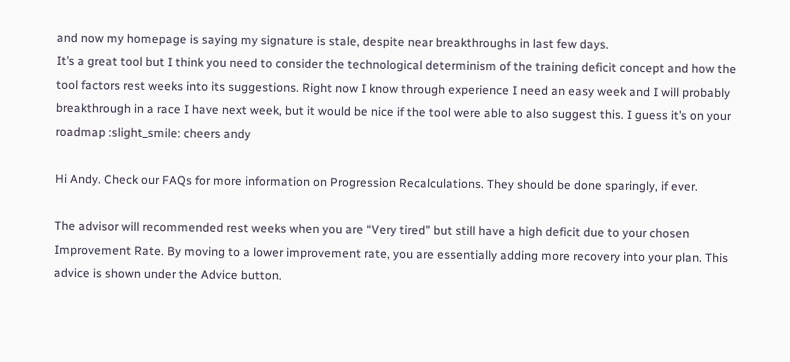and now my homepage is saying my signature is stale, despite near breakthroughs in last few days.
It’s a great tool but I think you need to consider the technological determinism of the training deficit concept and how the tool factors rest weeks into its suggestions. Right now I know through experience I need an easy week and I will probably breakthrough in a race I have next week, but it would be nice if the tool were able to also suggest this. I guess it’s on your roadmap :slight_smile: cheers andy

Hi Andy. Check our FAQs for more information on Progression Recalculations. They should be done sparingly, if ever.

The advisor will recommended rest weeks when you are “Very tired” but still have a high deficit due to your chosen Improvement Rate. By moving to a lower improvement rate, you are essentially adding more recovery into your plan. This advice is shown under the Advice button.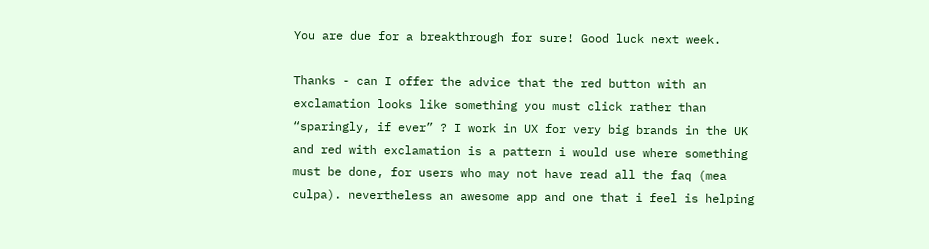You are due for a breakthrough for sure! Good luck next week.

Thanks - can I offer the advice that the red button with an exclamation looks like something you must click rather than “sparingly, if ever” ? I work in UX for very big brands in the UK and red with exclamation is a pattern i would use where something must be done, for users who may not have read all the faq (mea culpa). nevertheless an awesome app and one that i feel is helping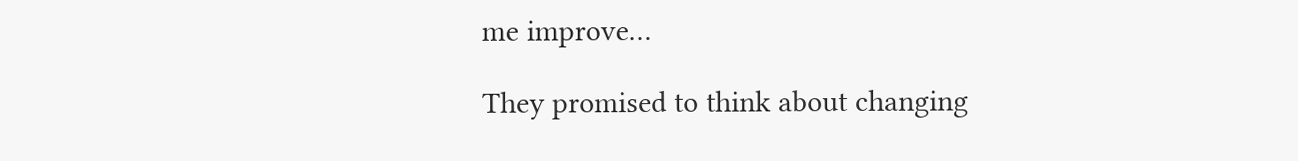me improve…

They promised to think about changing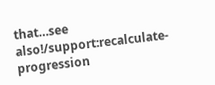that…see also!/support:recalculate-progression